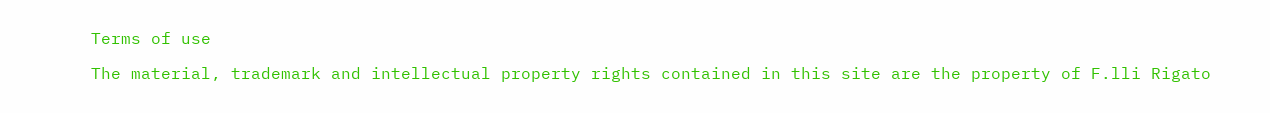Terms of use

The material, trademark and intellectual property rights contained in this site are the property of F.lli Rigato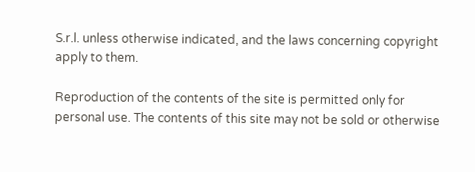S.r.l. unless otherwise indicated, and the laws concerning copyright apply to them.

Reproduction of the contents of the site is permitted only for personal use. The contents of this site may not be sold or otherwise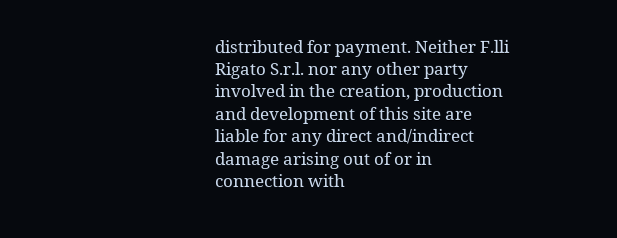distributed for payment. Neither F.lli Rigato S.r.l. nor any other party involved in the creation, production and development of this site are liable for any direct and/indirect damage arising out of or in connection with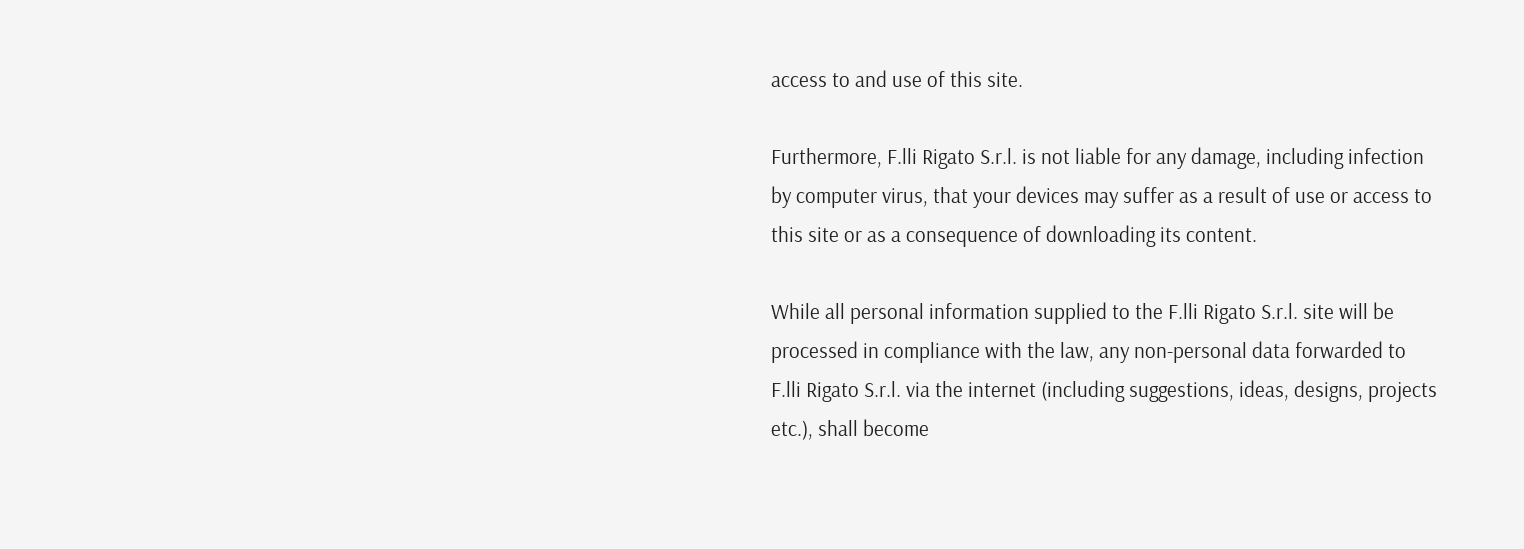access to and use of this site.

Furthermore, F.lli Rigato S.r.l. is not liable for any damage, including infection by computer virus, that your devices may suffer as a result of use or access to this site or as a consequence of downloading its content.

While all personal information supplied to the F.lli Rigato S.r.l. site will be processed in compliance with the law, any non-personal data forwarded to F.lli Rigato S.r.l. via the internet (including suggestions, ideas, designs, projects etc.), shall become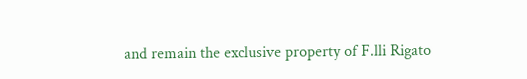and remain the exclusive property of F.lli Rigato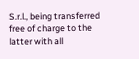S.r.l., being transferred free of charge to the latter with all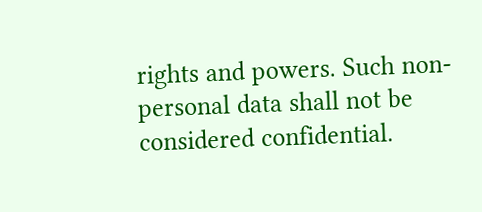rights and powers. Such non-personal data shall not be considered confidential.